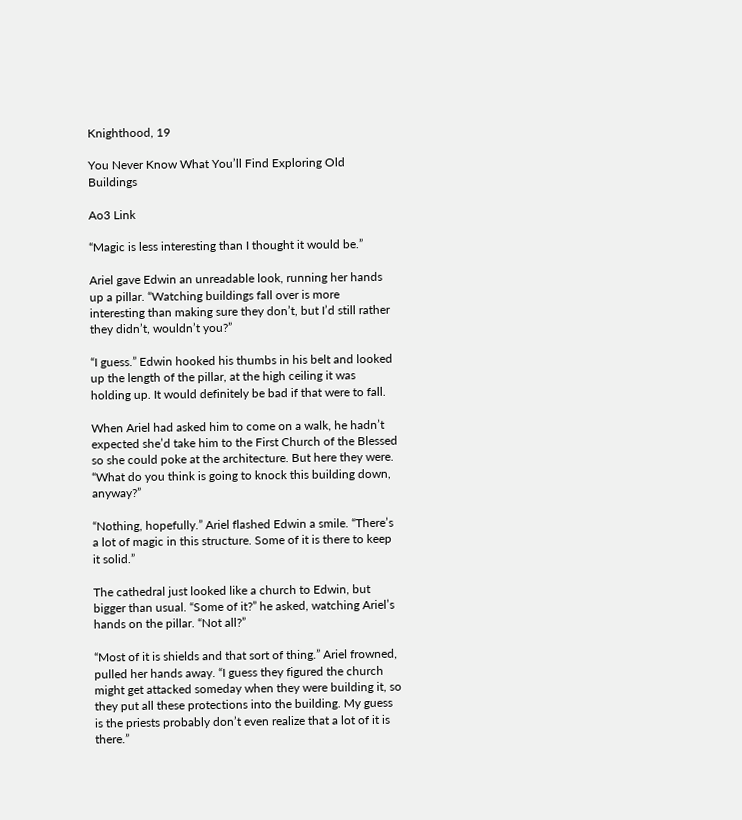Knighthood, 19

You Never Know What You’ll Find Exploring Old Buildings

Ao3 Link

“Magic is less interesting than I thought it would be.”

Ariel gave Edwin an unreadable look, running her hands up a pillar. “Watching buildings fall over is more interesting than making sure they don’t, but I’d still rather they didn’t, wouldn’t you?”

“I guess.” Edwin hooked his thumbs in his belt and looked up the length of the pillar, at the high ceiling it was holding up. It would definitely be bad if that were to fall.

When Ariel had asked him to come on a walk, he hadn’t expected she’d take him to the First Church of the Blessed so she could poke at the architecture. But here they were. “What do you think is going to knock this building down, anyway?”

“Nothing, hopefully.” Ariel flashed Edwin a smile. “There’s a lot of magic in this structure. Some of it is there to keep it solid.”

The cathedral just looked like a church to Edwin, but bigger than usual. “Some of it?” he asked, watching Ariel’s hands on the pillar. “Not all?”

“Most of it is shields and that sort of thing.” Ariel frowned, pulled her hands away. “I guess they figured the church might get attacked someday when they were building it, so they put all these protections into the building. My guess is the priests probably don’t even realize that a lot of it is there.”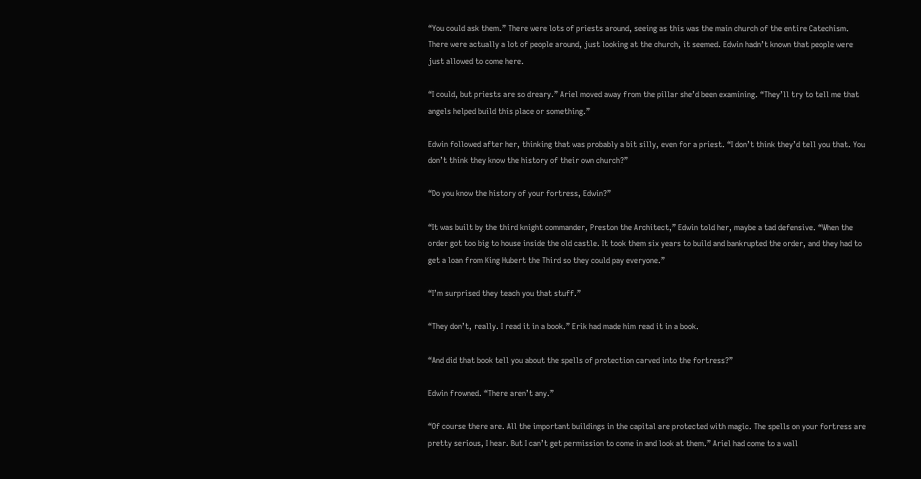“You could ask them.” There were lots of priests around, seeing as this was the main church of the entire Catechism. There were actually a lot of people around, just looking at the church, it seemed. Edwin hadn’t known that people were just allowed to come here.

“I could, but priests are so dreary.” Ariel moved away from the pillar she’d been examining. “They’ll try to tell me that angels helped build this place or something.”

Edwin followed after her, thinking that was probably a bit silly, even for a priest. “I don’t think they’d tell you that. You don’t think they know the history of their own church?”

“Do you know the history of your fortress, Edwin?”

“It was built by the third knight commander, Preston the Architect,” Edwin told her, maybe a tad defensive. “When the order got too big to house inside the old castle. It took them six years to build and bankrupted the order, and they had to get a loan from King Hubert the Third so they could pay everyone.”

“I’m surprised they teach you that stuff.”

“They don’t, really. I read it in a book.” Erik had made him read it in a book.

“And did that book tell you about the spells of protection carved into the fortress?”

Edwin frowned. “There aren’t any.”

“Of course there are. All the important buildings in the capital are protected with magic. The spells on your fortress are pretty serious, I hear. But I can’t get permission to come in and look at them.” Ariel had come to a wall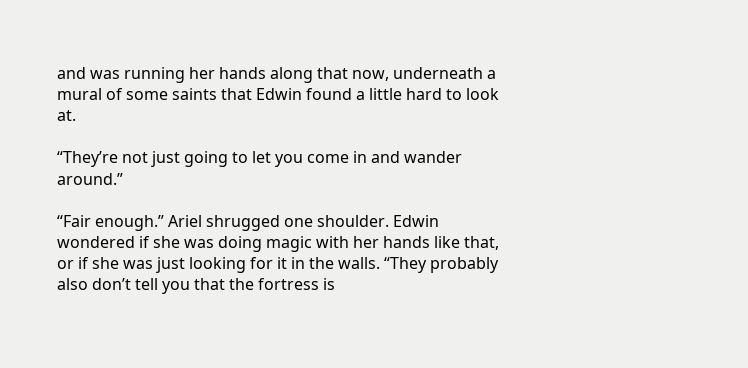and was running her hands along that now, underneath a mural of some saints that Edwin found a little hard to look at.

“They’re not just going to let you come in and wander around.”

“Fair enough.” Ariel shrugged one shoulder. Edwin wondered if she was doing magic with her hands like that, or if she was just looking for it in the walls. “They probably also don’t tell you that the fortress is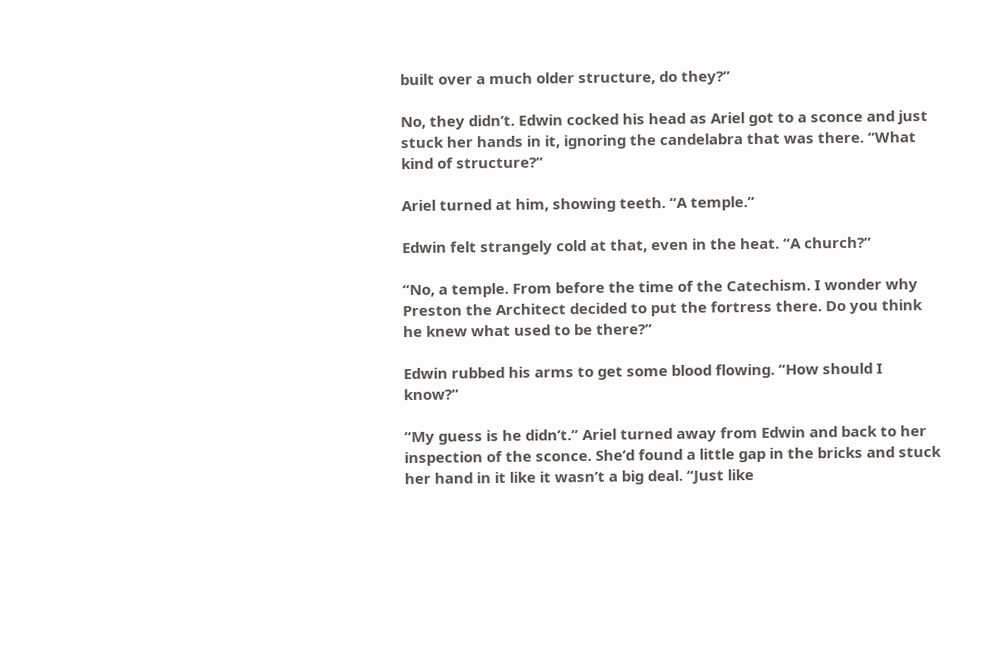built over a much older structure, do they?”

No, they didn’t. Edwin cocked his head as Ariel got to a sconce and just stuck her hands in it, ignoring the candelabra that was there. “What kind of structure?”

Ariel turned at him, showing teeth. “A temple.”

Edwin felt strangely cold at that, even in the heat. “A church?”

“No, a temple. From before the time of the Catechism. I wonder why Preston the Architect decided to put the fortress there. Do you think he knew what used to be there?”

Edwin rubbed his arms to get some blood flowing. “How should I know?”

“My guess is he didn’t.” Ariel turned away from Edwin and back to her inspection of the sconce. She’d found a little gap in the bricks and stuck her hand in it like it wasn’t a big deal. “Just like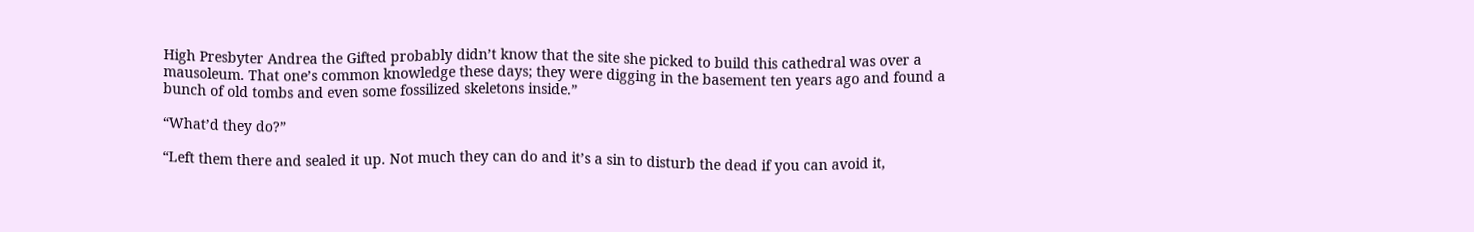High Presbyter Andrea the Gifted probably didn’t know that the site she picked to build this cathedral was over a mausoleum. That one’s common knowledge these days; they were digging in the basement ten years ago and found a bunch of old tombs and even some fossilized skeletons inside.”

“What’d they do?”

“Left them there and sealed it up. Not much they can do and it’s a sin to disturb the dead if you can avoid it,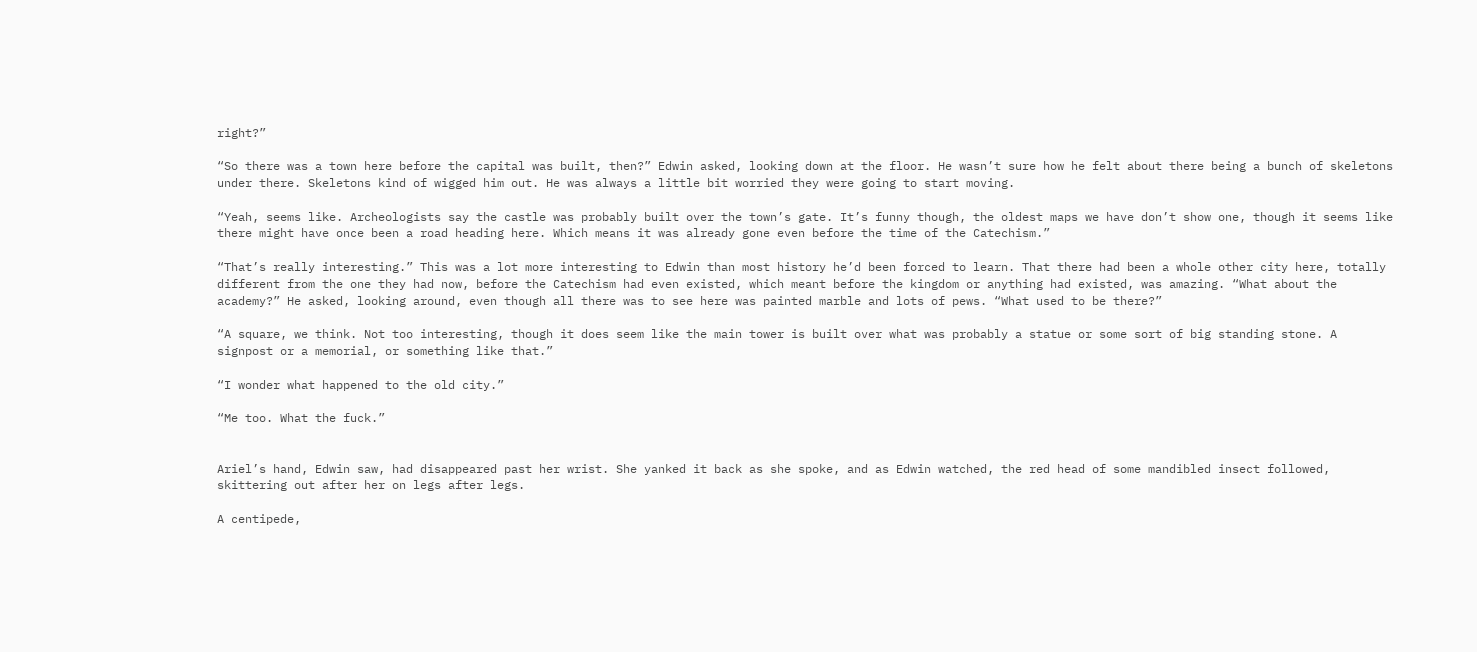right?”

“So there was a town here before the capital was built, then?” Edwin asked, looking down at the floor. He wasn’t sure how he felt about there being a bunch of skeletons under there. Skeletons kind of wigged him out. He was always a little bit worried they were going to start moving.

“Yeah, seems like. Archeologists say the castle was probably built over the town’s gate. It’s funny though, the oldest maps we have don’t show one, though it seems like there might have once been a road heading here. Which means it was already gone even before the time of the Catechism.”

“That’s really interesting.” This was a lot more interesting to Edwin than most history he’d been forced to learn. That there had been a whole other city here, totally different from the one they had now, before the Catechism had even existed, which meant before the kingdom or anything had existed, was amazing. “What about the academy?” He asked, looking around, even though all there was to see here was painted marble and lots of pews. “What used to be there?”

“A square, we think. Not too interesting, though it does seem like the main tower is built over what was probably a statue or some sort of big standing stone. A signpost or a memorial, or something like that.”

“I wonder what happened to the old city.”

“Me too. What the fuck.”


Ariel’s hand, Edwin saw, had disappeared past her wrist. She yanked it back as she spoke, and as Edwin watched, the red head of some mandibled insect followed, skittering out after her on legs after legs.

A centipede,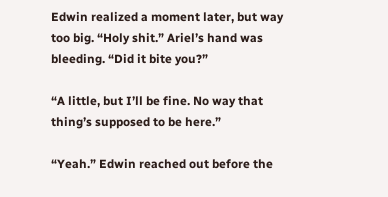Edwin realized a moment later, but way too big. “Holy shit.” Ariel’s hand was bleeding. “Did it bite you?”

“A little, but I’ll be fine. No way that thing’s supposed to be here.”

“Yeah.” Edwin reached out before the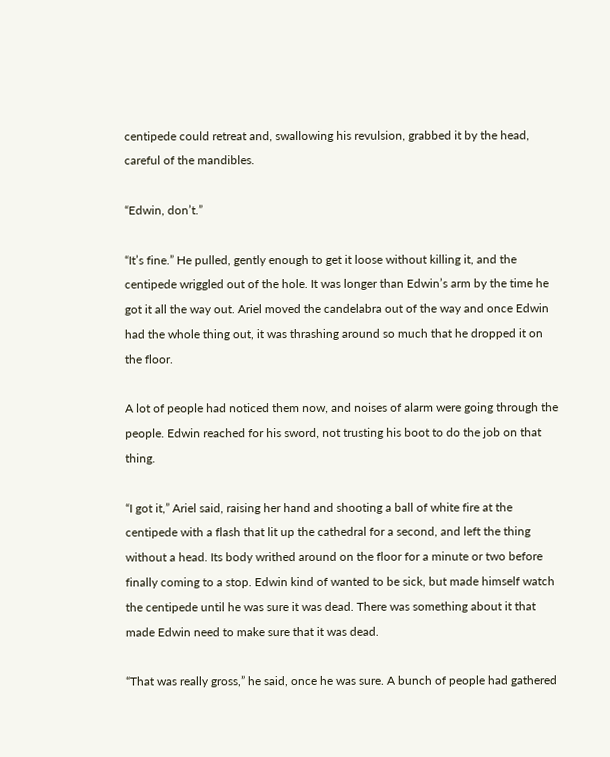centipede could retreat and, swallowing his revulsion, grabbed it by the head, careful of the mandibles.

“Edwin, don’t.”

“It’s fine.” He pulled, gently enough to get it loose without killing it, and the centipede wriggled out of the hole. It was longer than Edwin’s arm by the time he got it all the way out. Ariel moved the candelabra out of the way and once Edwin had the whole thing out, it was thrashing around so much that he dropped it on the floor.

A lot of people had noticed them now, and noises of alarm were going through the people. Edwin reached for his sword, not trusting his boot to do the job on that thing.

“I got it,” Ariel said, raising her hand and shooting a ball of white fire at the centipede with a flash that lit up the cathedral for a second, and left the thing without a head. Its body writhed around on the floor for a minute or two before finally coming to a stop. Edwin kind of wanted to be sick, but made himself watch the centipede until he was sure it was dead. There was something about it that made Edwin need to make sure that it was dead.

“That was really gross,” he said, once he was sure. A bunch of people had gathered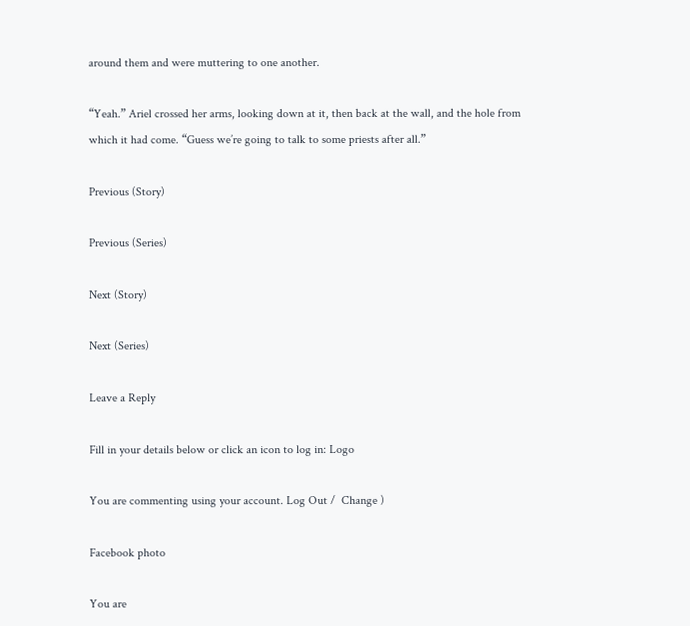around them and were muttering to one another.

“Yeah.” Ariel crossed her arms, looking down at it, then back at the wall, and the hole from which it had come. “Guess we’re going to talk to some priests after all.”

Previous (Story)

Previous (Series)

Next (Story)

Next (Series)

Leave a Reply

Fill in your details below or click an icon to log in: Logo

You are commenting using your account. Log Out /  Change )

Facebook photo

You are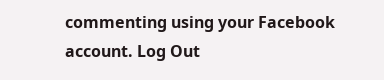commenting using your Facebook account. Log Out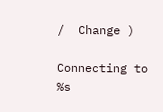/  Change )

Connecting to %s